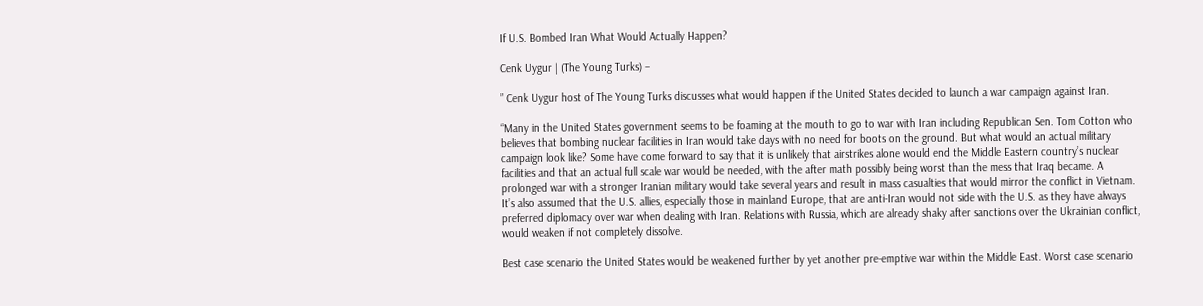If U.S. Bombed Iran What Would Actually Happen?

Cenk Uygur | (The Young Turks) –

” Cenk Uygur host of The Young Turks discusses what would happen if the United States decided to launch a war campaign against Iran.

“Many in the United States government seems to be foaming at the mouth to go to war with Iran including Republican Sen. Tom Cotton who believes that bombing nuclear facilities in Iran would take days with no need for boots on the ground. But what would an actual military campaign look like? Some have come forward to say that it is unlikely that airstrikes alone would end the Middle Eastern country’s nuclear facilities and that an actual full scale war would be needed, with the after math possibly being worst than the mess that Iraq became. A prolonged war with a stronger Iranian military would take several years and result in mass casualties that would mirror the conflict in Vietnam. It’s also assumed that the U.S. allies, especially those in mainland Europe, that are anti-Iran would not side with the U.S. as they have always preferred diplomacy over war when dealing with Iran. Relations with Russia, which are already shaky after sanctions over the Ukrainian conflict, would weaken if not completely dissolve.

Best case scenario the United States would be weakened further by yet another pre-emptive war within the Middle East. Worst case scenario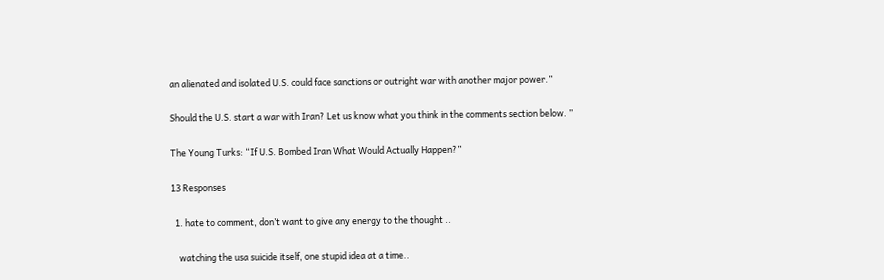an alienated and isolated U.S. could face sanctions or outright war with another major power.”

Should the U.S. start a war with Iran? Let us know what you think in the comments section below. ”

The Young Turks: “If U.S. Bombed Iran What Would Actually Happen?”

13 Responses

  1. hate to comment, don’t want to give any energy to the thought ..

    watching the usa suicide itself, one stupid idea at a time..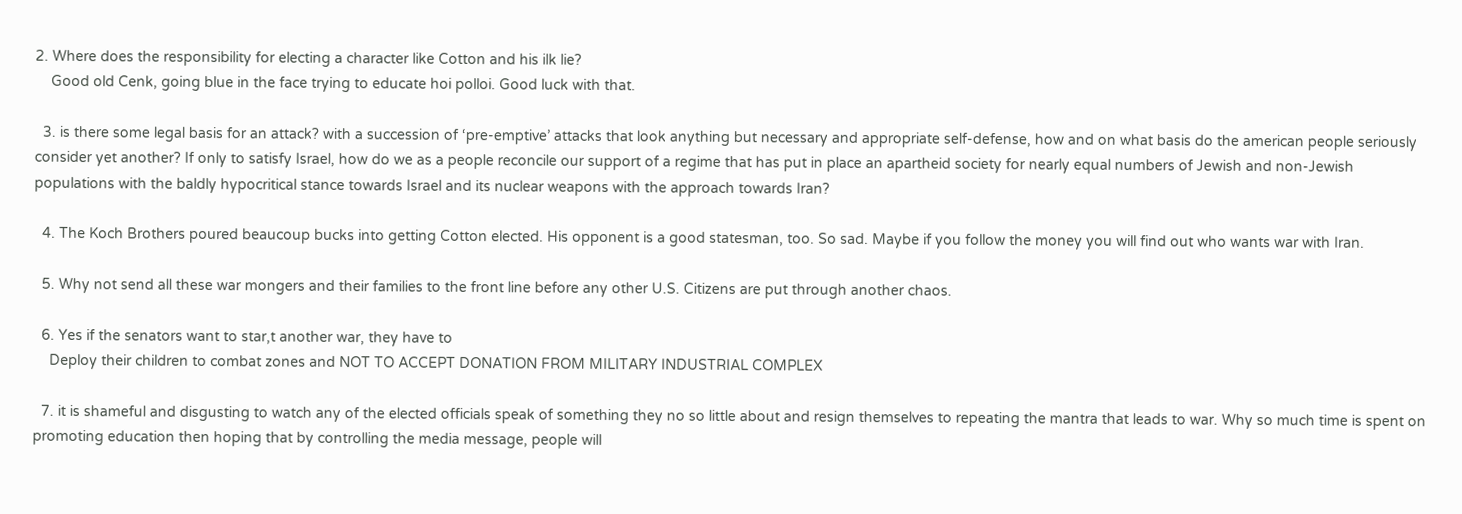2. Where does the responsibility for electing a character like Cotton and his ilk lie?
    Good old Cenk, going blue in the face trying to educate hoi polloi. Good luck with that.

  3. is there some legal basis for an attack? with a succession of ‘pre-emptive’ attacks that look anything but necessary and appropriate self-defense, how and on what basis do the american people seriously consider yet another? If only to satisfy Israel, how do we as a people reconcile our support of a regime that has put in place an apartheid society for nearly equal numbers of Jewish and non-Jewish populations with the baldly hypocritical stance towards Israel and its nuclear weapons with the approach towards Iran?

  4. The Koch Brothers poured beaucoup bucks into getting Cotton elected. His opponent is a good statesman, too. So sad. Maybe if you follow the money you will find out who wants war with Iran.

  5. Why not send all these war mongers and their families to the front line before any other U.S. Citizens are put through another chaos.

  6. Yes if the senators want to star,t another war, they have to
    Deploy their children to combat zones and NOT TO ACCEPT DONATION FROM MILITARY INDUSTRIAL COMPLEX

  7. it is shameful and disgusting to watch any of the elected officials speak of something they no so little about and resign themselves to repeating the mantra that leads to war. Why so much time is spent on promoting education then hoping that by controlling the media message, people will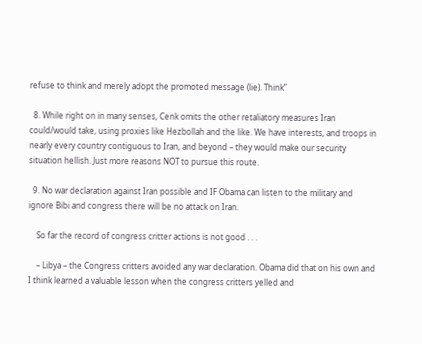refuse to think and merely adopt the promoted message (lie). Think”

  8. While right on in many senses, Cenk omits the other retaliatory measures Iran could/would take, using proxies like Hezbollah and the like. We have interests, and troops in nearly every country contiguous to Iran, and beyond – they would make our security situation hellish. Just more reasons NOT to pursue this route.

  9. No war declaration against Iran possible and IF Obama can listen to the military and ignore Bibi and congress there will be no attack on Iran.

    So far the record of congress critter actions is not good . . .

    – Libya – the Congress critters avoided any war declaration. Obama did that on his own and I think learned a valuable lesson when the congress critters yelled and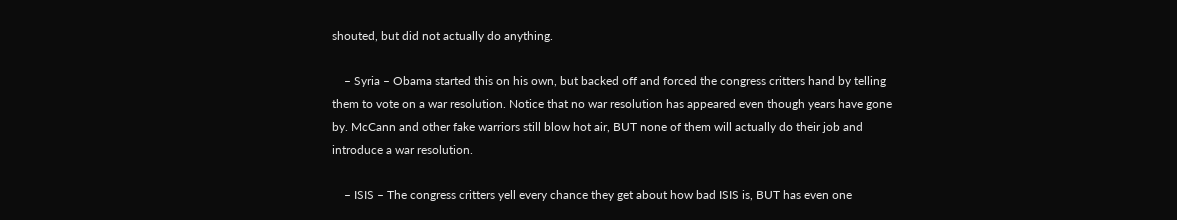shouted, but did not actually do anything.

    – Syria – Obama started this on his own, but backed off and forced the congress critters hand by telling them to vote on a war resolution. Notice that no war resolution has appeared even though years have gone by. McCann and other fake warriors still blow hot air, BUT none of them will actually do their job and introduce a war resolution.

    – ISIS – The congress critters yell every chance they get about how bad ISIS is, BUT has even one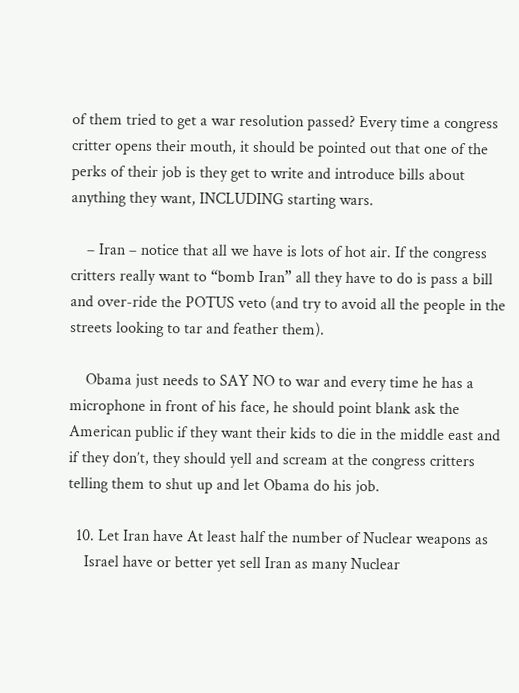of them tried to get a war resolution passed? Every time a congress critter opens their mouth, it should be pointed out that one of the perks of their job is they get to write and introduce bills about anything they want, INCLUDING starting wars.

    – Iran – notice that all we have is lots of hot air. If the congress critters really want to “bomb Iran” all they have to do is pass a bill and over-ride the POTUS veto (and try to avoid all the people in the streets looking to tar and feather them).

    Obama just needs to SAY NO to war and every time he has a microphone in front of his face, he should point blank ask the American public if they want their kids to die in the middle east and if they don’t, they should yell and scream at the congress critters telling them to shut up and let Obama do his job.

  10. Let Iran have At least half the number of Nuclear weapons as
    Israel have or better yet sell Iran as many Nuclear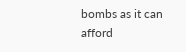bombs as it can afford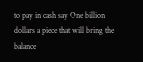to pay in cash say One billion dollars a piece that will bring the balance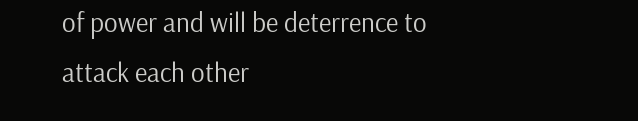of power and will be deterrence to attack each other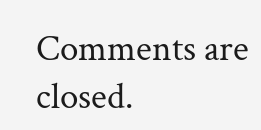Comments are closed.